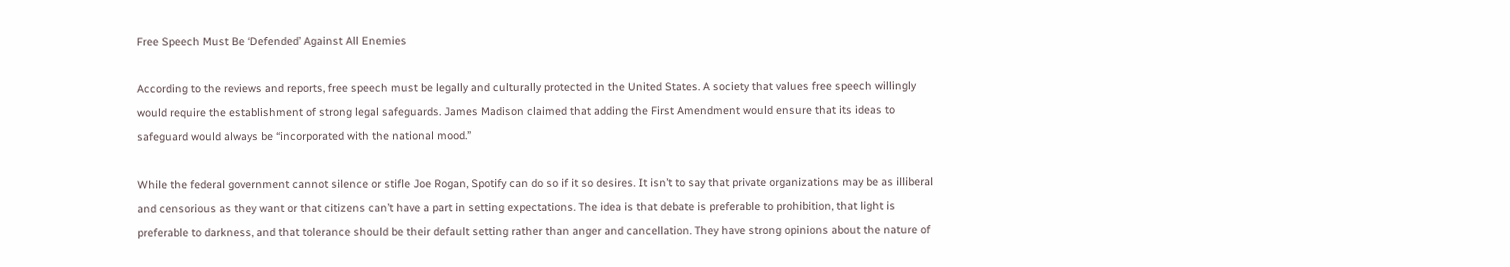Free Speech Must Be ‘Defended’ Against All Enemies

According to the reviews and reports, free speech must be legally and culturally protected in the United States. A society that values free speech willingly would require the establishment of strong legal safeguards. James Madison claimed that adding the First Amendment would ensure that its ideas to safeguard would always be “incorporated with the national mood.”

While the federal government cannot silence or stifle Joe Rogan, Spotify can do so if it so desires. It isn’t to say that private organizations may be as illiberal and censorious as they want or that citizens can’t have a part in setting expectations. The idea is that debate is preferable to prohibition, that light is preferable to darkness, and that tolerance should be their default setting rather than anger and cancellation. They have strong opinions about the nature of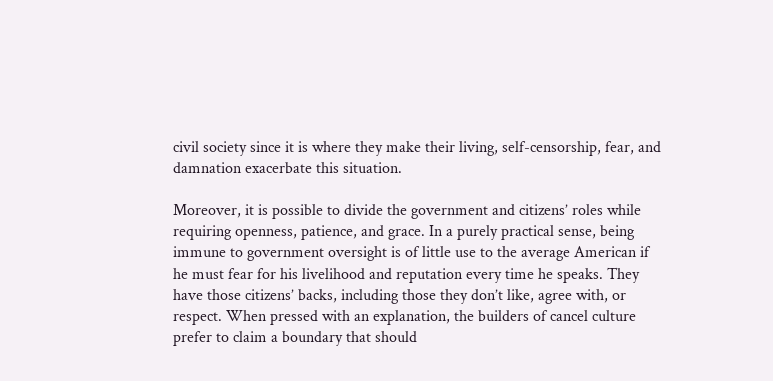civil society since it is where they make their living, self-censorship, fear, and damnation exacerbate this situation.

Moreover, it is possible to divide the government and citizens’ roles while requiring openness, patience, and grace. In a purely practical sense, being immune to government oversight is of little use to the average American if he must fear for his livelihood and reputation every time he speaks. They have those citizens’ backs, including those they don’t like, agree with, or respect. When pressed with an explanation, the builders of cancel culture prefer to claim a boundary that should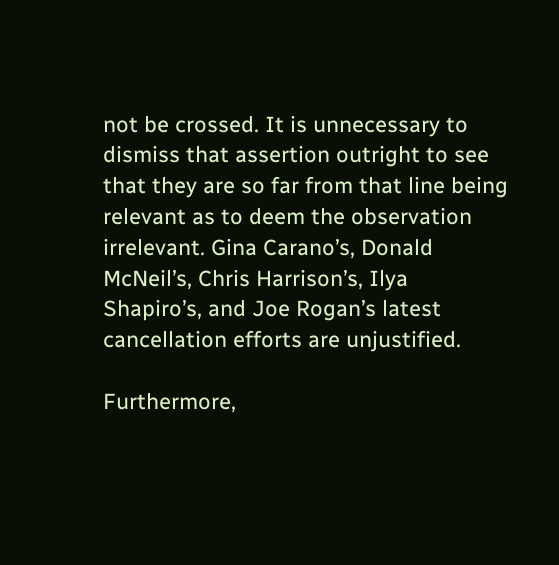not be crossed. It is unnecessary to dismiss that assertion outright to see that they are so far from that line being relevant as to deem the observation irrelevant. Gina Carano’s, Donald McNeil’s, Chris Harrison’s, Ilya Shapiro’s, and Joe Rogan’s latest cancellation efforts are unjustified.

Furthermore,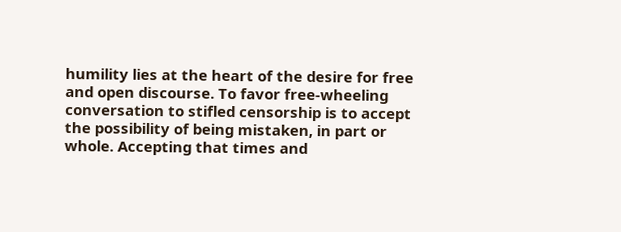humility lies at the heart of the desire for free and open discourse. To favor free-wheeling conversation to stifled censorship is to accept the possibility of being mistaken, in part or whole. Accepting that times and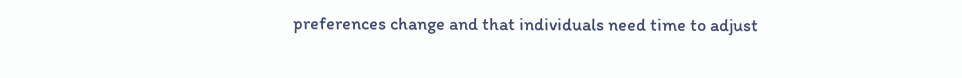preferences change and that individuals need time to adjust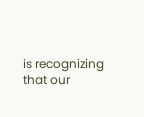is recognizing that our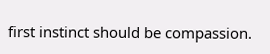first instinct should be compassion.